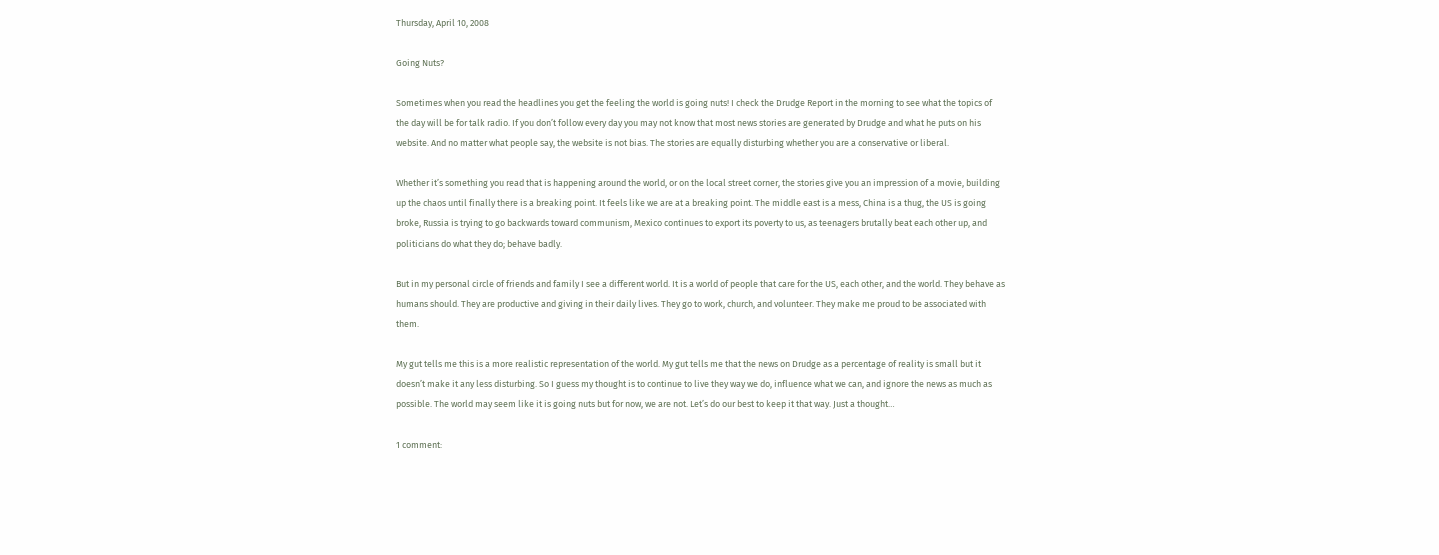Thursday, April 10, 2008

Going Nuts?

Sometimes when you read the headlines you get the feeling the world is going nuts! I check the Drudge Report in the morning to see what the topics of the day will be for talk radio. If you don’t follow every day you may not know that most news stories are generated by Drudge and what he puts on his website. And no matter what people say, the website is not bias. The stories are equally disturbing whether you are a conservative or liberal.

Whether it’s something you read that is happening around the world, or on the local street corner, the stories give you an impression of a movie, building up the chaos until finally there is a breaking point. It feels like we are at a breaking point. The middle east is a mess, China is a thug, the US is going broke, Russia is trying to go backwards toward communism, Mexico continues to export its poverty to us, as teenagers brutally beat each other up, and politicians do what they do; behave badly.

But in my personal circle of friends and family I see a different world. It is a world of people that care for the US, each other, and the world. They behave as humans should. They are productive and giving in their daily lives. They go to work, church, and volunteer. They make me proud to be associated with them.

My gut tells me this is a more realistic representation of the world. My gut tells me that the news on Drudge as a percentage of reality is small but it doesn’t make it any less disturbing. So I guess my thought is to continue to live they way we do, influence what we can, and ignore the news as much as possible. The world may seem like it is going nuts but for now, we are not. Let’s do our best to keep it that way. Just a thought…

1 comment: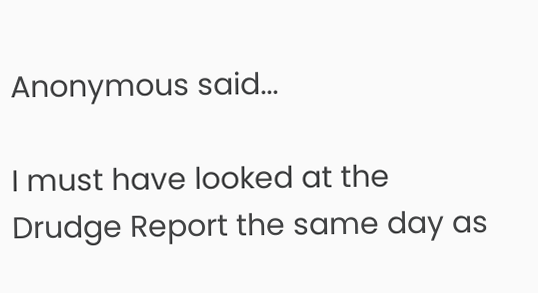Anonymous said...

I must have looked at the Drudge Report the same day as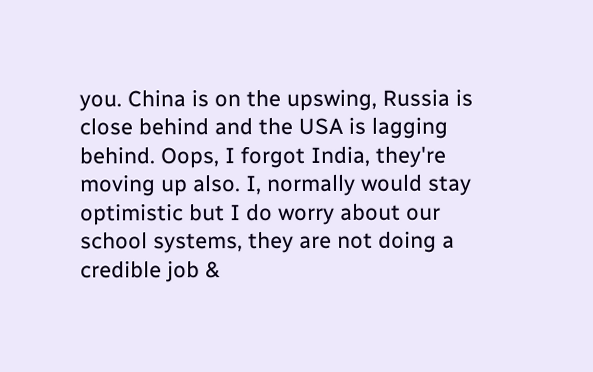you. China is on the upswing, Russia is close behind and the USA is lagging behind. Oops, I forgot India, they're moving up also. I, normally would stay optimistic but I do worry about our school systems, they are not doing a credible job &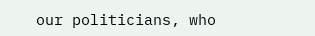our politicians, who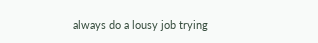always do a lousy job trying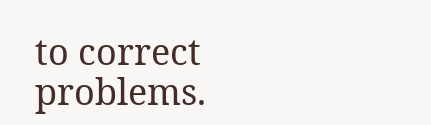to correct problems.